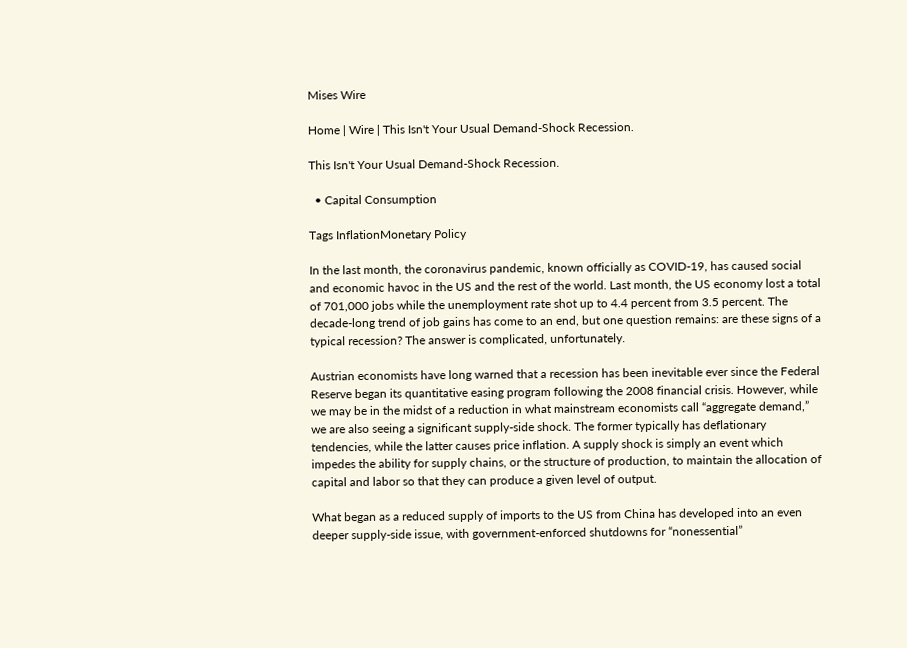Mises Wire

Home | Wire | This Isn't Your Usual Demand-Shock Recession.

This Isn't Your Usual Demand-Shock Recession.

  • Capital Consumption

Tags InflationMonetary Policy

In the last month, the coronavirus pandemic, known officially as COVID-19, has caused social and economic havoc in the US and the rest of the world. Last month, the US economy lost a total of 701,000 jobs while the unemployment rate shot up to 4.4 percent from 3.5 percent. The decade-long trend of job gains has come to an end, but one question remains: are these signs of a typical recession? The answer is complicated, unfortunately.

Austrian economists have long warned that a recession has been inevitable ever since the Federal Reserve began its quantitative easing program following the 2008 financial crisis. However, while we may be in the midst of a reduction in what mainstream economists call “aggregate demand,” we are also seeing a significant supply-side shock. The former typically has deflationary tendencies, while the latter causes price inflation. A supply shock is simply an event which impedes the ability for supply chains, or the structure of production, to maintain the allocation of capital and labor so that they can produce a given level of output.

What began as a reduced supply of imports to the US from China has developed into an even deeper supply-side issue, with government-enforced shutdowns for “nonessential”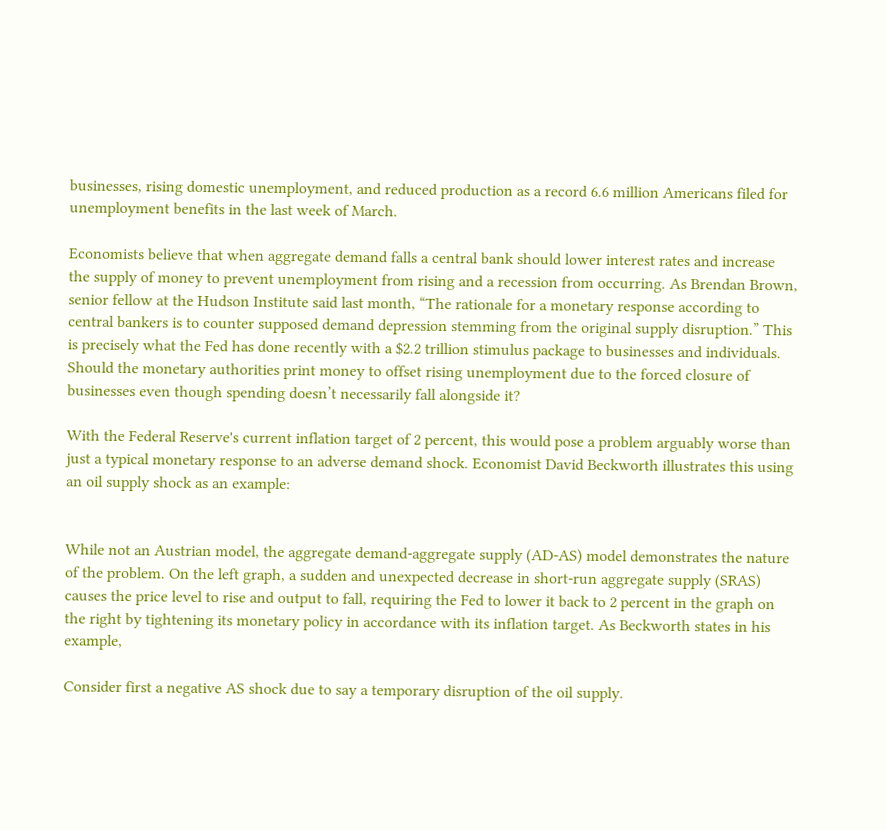businesses, rising domestic unemployment, and reduced production as a record 6.6 million Americans filed for unemployment benefits in the last week of March.

Economists believe that when aggregate demand falls a central bank should lower interest rates and increase the supply of money to prevent unemployment from rising and a recession from occurring. As Brendan Brown, senior fellow at the Hudson Institute said last month, “The rationale for a monetary response according to central bankers is to counter supposed demand depression stemming from the original supply disruption.” This is precisely what the Fed has done recently with a $2.2 trillion stimulus package to businesses and individuals. Should the monetary authorities print money to offset rising unemployment due to the forced closure of businesses even though spending doesn’t necessarily fall alongside it?

With the Federal Reserve's current inflation target of 2 percent, this would pose a problem arguably worse than just a typical monetary response to an adverse demand shock. Economist David Beckworth illustrates this using an oil supply shock as an example:


While not an Austrian model, the aggregate demand-aggregate supply (AD-AS) model demonstrates the nature of the problem. On the left graph, a sudden and unexpected decrease in short-run aggregate supply (SRAS) causes the price level to rise and output to fall, requiring the Fed to lower it back to 2 percent in the graph on the right by tightening its monetary policy in accordance with its inflation target. As Beckworth states in his example,

Consider first a negative AS shock due to say a temporary disruption of the oil supply.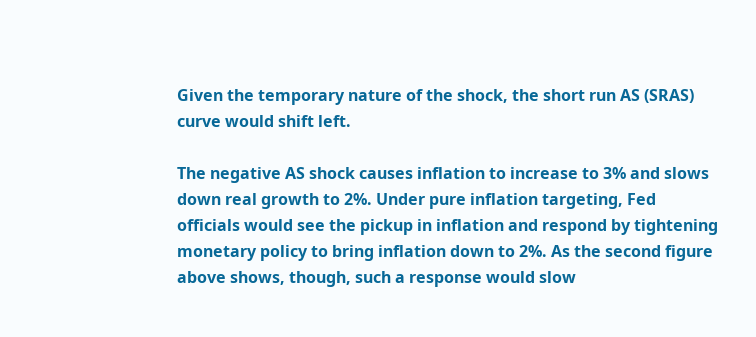Given the temporary nature of the shock, the short run AS (SRAS) curve would shift left.

The negative AS shock causes inflation to increase to 3% and slows down real growth to 2%. Under pure inflation targeting, Fed officials would see the pickup in inflation and respond by tightening monetary policy to bring inflation down to 2%. As the second figure above shows, though, such a response would slow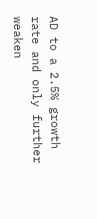AD to a 2.5% growth rate and only further weaken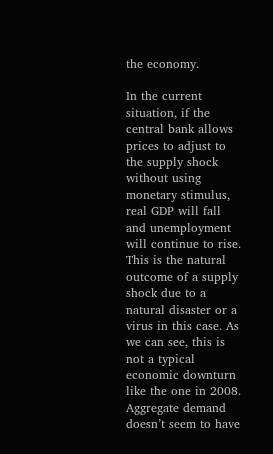the economy.

In the current situation, if the central bank allows prices to adjust to the supply shock without using monetary stimulus, real GDP will fall and unemployment will continue to rise. This is the natural outcome of a supply shock due to a natural disaster or a virus in this case. As we can see, this is not a typical economic downturn like the one in 2008. Aggregate demand doesn’t seem to have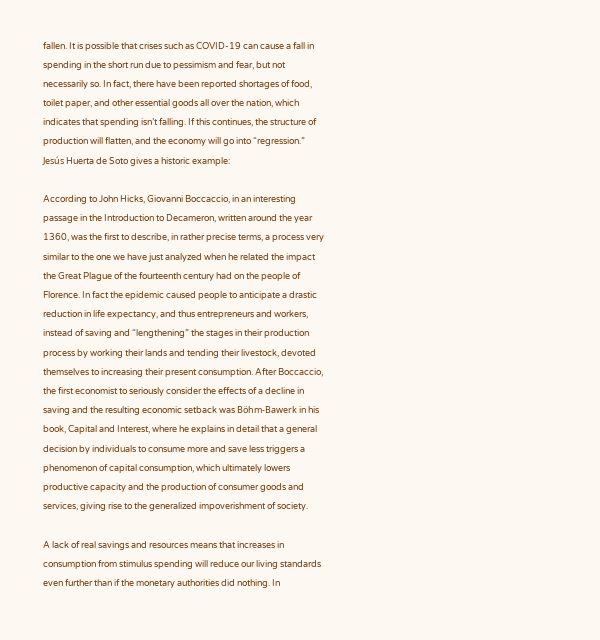fallen. It is possible that crises such as COVID-19 can cause a fall in spending in the short run due to pessimism and fear, but not necessarily so. In fact, there have been reported shortages of food, toilet paper, and other essential goods all over the nation, which indicates that spending isn’t falling. If this continues, the structure of production will flatten, and the economy will go into “regression.” Jesús Huerta de Soto gives a historic example:

According to John Hicks, Giovanni Boccaccio, in an interesting passage in the Introduction to Decameron, written around the year 1360, was the first to describe, in rather precise terms, a process very similar to the one we have just analyzed when he related the impact the Great Plague of the fourteenth century had on the people of Florence. In fact the epidemic caused people to anticipate a drastic reduction in life expectancy, and thus entrepreneurs and workers, instead of saving and “lengthening” the stages in their production process by working their lands and tending their livestock, devoted themselves to increasing their present consumption. After Boccaccio, the first economist to seriously consider the effects of a decline in saving and the resulting economic setback was Böhm-Bawerk in his book, Capital and Interest, where he explains in detail that a general decision by individuals to consume more and save less triggers a phenomenon of capital consumption, which ultimately lowers productive capacity and the production of consumer goods and services, giving rise to the generalized impoverishment of society.

A lack of real savings and resources means that increases in consumption from stimulus spending will reduce our living standards even further than if the monetary authorities did nothing. In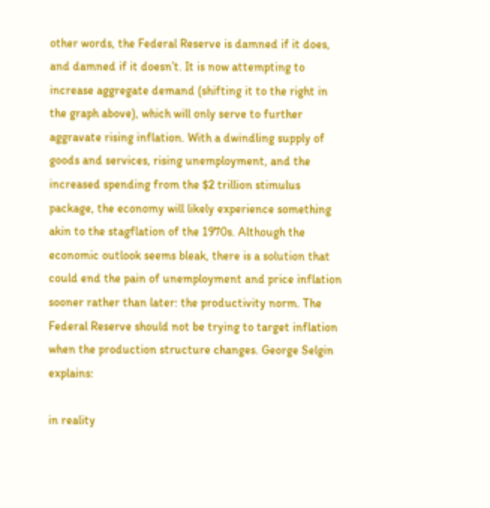other words, the Federal Reserve is damned if it does, and damned if it doesn’t. It is now attempting to increase aggregate demand (shifting it to the right in the graph above), which will only serve to further aggravate rising inflation. With a dwindling supply of goods and services, rising unemployment, and the increased spending from the $2 trillion stimulus package, the economy will likely experience something akin to the stagflation of the 1970s. Although the economic outlook seems bleak, there is a solution that could end the pain of unemployment and price inflation sooner rather than later: the productivity norm. The Federal Reserve should not be trying to target inflation when the production structure changes. George Selgin explains:

in reality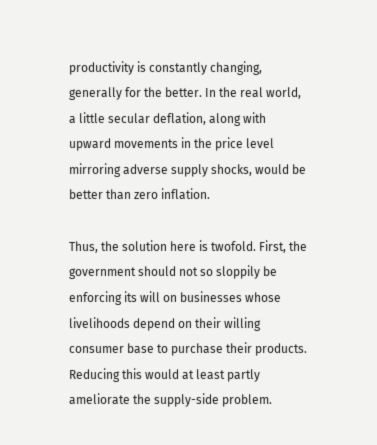productivity is constantly changing, generally for the better. In the real world, a little secular deflation, along with upward movements in the price level mirroring adverse supply shocks, would be better than zero inflation.

Thus, the solution here is twofold. First, the government should not so sloppily be enforcing its will on businesses whose livelihoods depend on their willing consumer base to purchase their products. Reducing this would at least partly ameliorate the supply-side problem.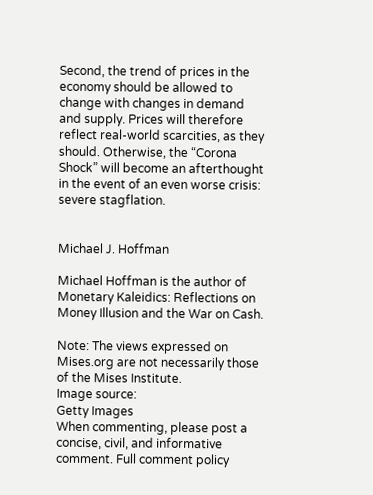Second, the trend of prices in the economy should be allowed to change with changes in demand and supply. Prices will therefore reflect real-world scarcities, as they should. Otherwise, the “Corona Shock” will become an afterthought in the event of an even worse crisis: severe stagflation.


Michael J. Hoffman

Michael Hoffman is the author of Monetary Kaleidics: Reflections on Money Illusion and the War on Cash.

Note: The views expressed on Mises.org are not necessarily those of the Mises Institute.
Image source:
Getty Images
When commenting, please post a concise, civil, and informative comment. Full comment policy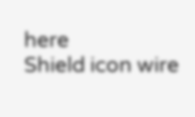here
Shield icon wire